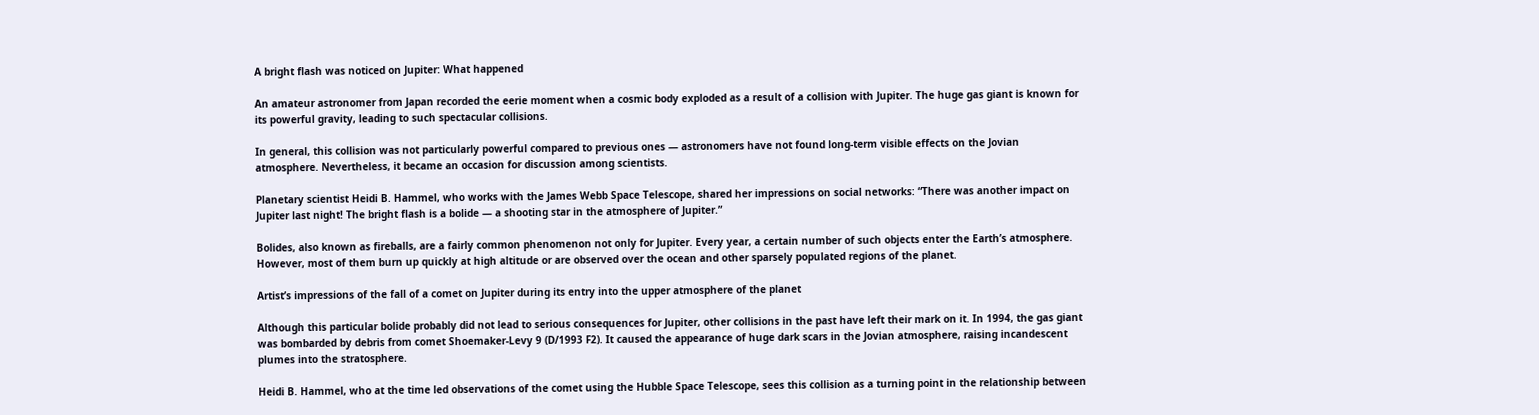A bright flash was noticed on Jupiter: What happened

An amateur astronomer from Japan recorded the eerie moment when a cosmic body exploded as a result of a collision with Jupiter. The huge gas giant is known for its powerful gravity, leading to such spectacular collisions.

In general, this collision was not particularly powerful compared to previous ones — astronomers have not found long-term visible effects on the Jovian atmosphere. Nevertheless, it became an occasion for discussion among scientists.

Planetary scientist Heidi B. Hammel, who works with the James Webb Space Telescope, shared her impressions on social networks: “There was another impact on Jupiter last night! The bright flash is a bolide — a shooting star in the atmosphere of Jupiter.”

Bolides, also known as fireballs, are a fairly common phenomenon not only for Jupiter. Every year, a certain number of such objects enter the Earth’s atmosphere. However, most of them burn up quickly at high altitude or are observed over the ocean and other sparsely populated regions of the planet.

Artist’s impressions of the fall of a comet on Jupiter during its entry into the upper atmosphere of the planet

Although this particular bolide probably did not lead to serious consequences for Jupiter, other collisions in the past have left their mark on it. In 1994, the gas giant was bombarded by debris from comet Shoemaker-Levy 9 (D/1993 F2). It caused the appearance of huge dark scars in the Jovian atmosphere, raising incandescent plumes into the stratosphere.

Heidi B. Hammel, who at the time led observations of the comet using the Hubble Space Telescope, sees this collision as a turning point in the relationship between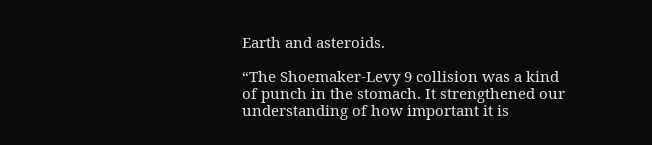Earth and asteroids.

“The Shoemaker-Levy 9 collision was a kind of punch in the stomach. It strengthened our understanding of how important it is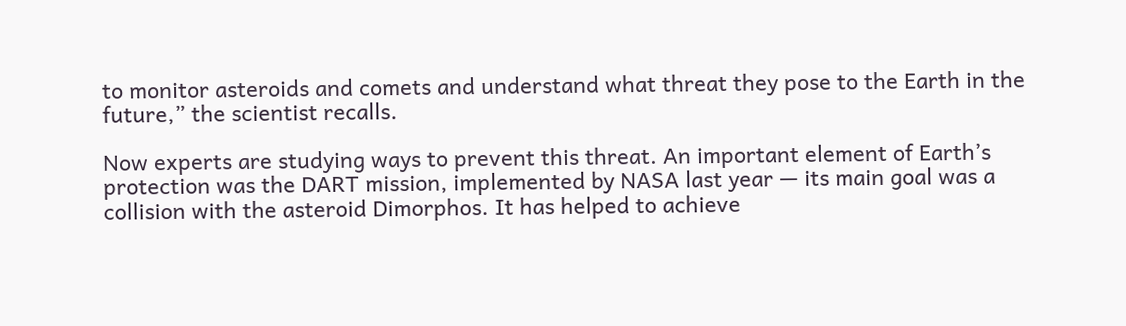to monitor asteroids and comets and understand what threat they pose to the Earth in the future,” the scientist recalls.

Now experts are studying ways to prevent this threat. An important element of Earth’s protection was the DART mission, implemented by NASA last year — its main goal was a collision with the asteroid Dimorphos. It has helped to achieve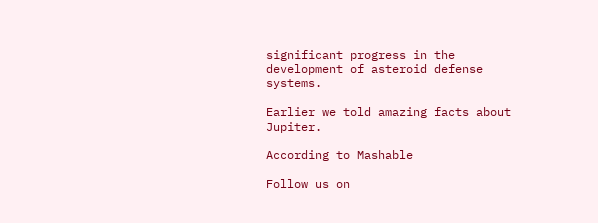significant progress in the development of asteroid defense systems.

Earlier we told amazing facts about Jupiter.

According to Mashable

Follow us on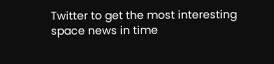Twitter to get the most interesting space news in time